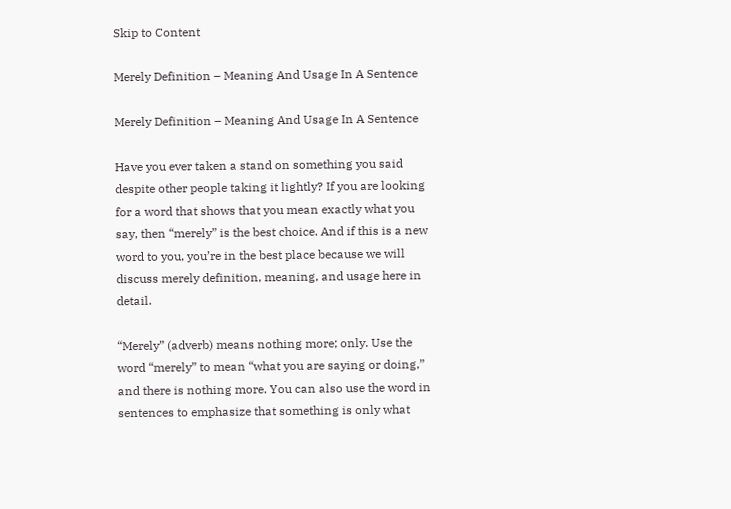Skip to Content

Merely Definition – Meaning And Usage In A Sentence

Merely Definition – Meaning And Usage In A Sentence

Have you ever taken a stand on something you said despite other people taking it lightly? If you are looking for a word that shows that you mean exactly what you say, then “merely” is the best choice. And if this is a new word to you, you’re in the best place because we will discuss merely definition, meaning, and usage here in detail.

“Merely” (adverb) means nothing more; only. Use the word “merely” to mean “what you are saying or doing,” and there is nothing more. You can also use the word in sentences to emphasize that something is only what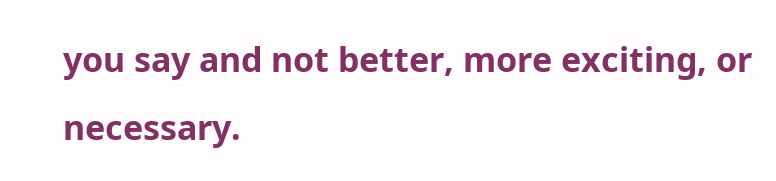you say and not better, more exciting, or necessary.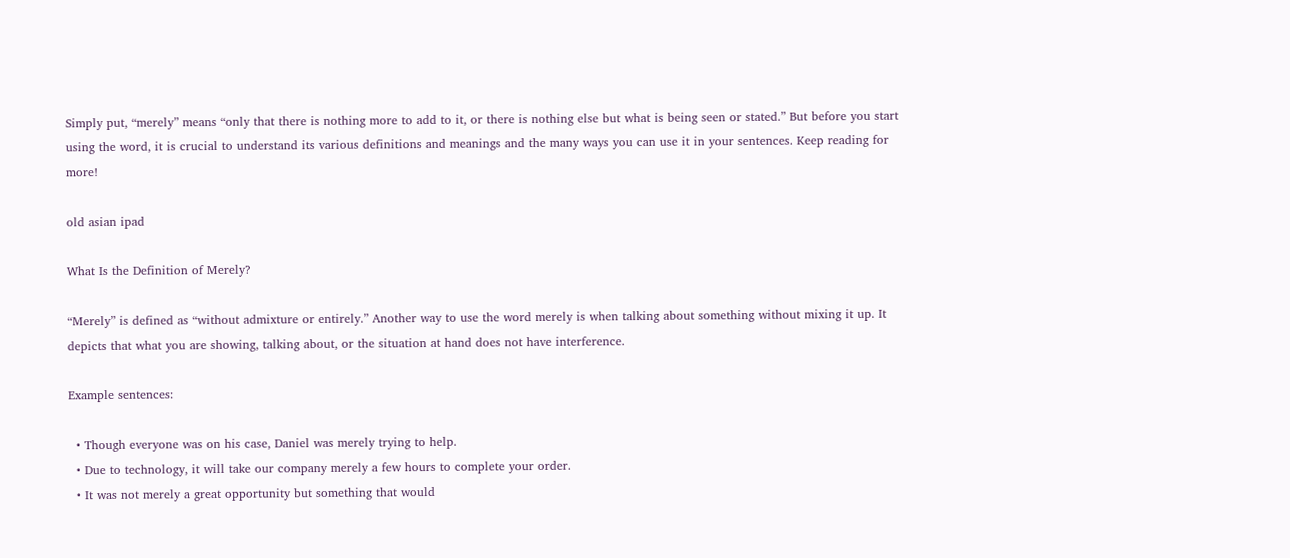Simply put, “merely” means “only that there is nothing more to add to it, or there is nothing else but what is being seen or stated.” But before you start using the word, it is crucial to understand its various definitions and meanings and the many ways you can use it in your sentences. Keep reading for more!

old asian ipad

What Is the Definition of Merely?

“Merely” is defined as “without admixture or entirely.” Another way to use the word merely is when talking about something without mixing it up. It depicts that what you are showing, talking about, or the situation at hand does not have interference.

Example sentences:

  • Though everyone was on his case, Daniel was merely trying to help.
  • Due to technology, it will take our company merely a few hours to complete your order.
  • It was not merely a great opportunity but something that would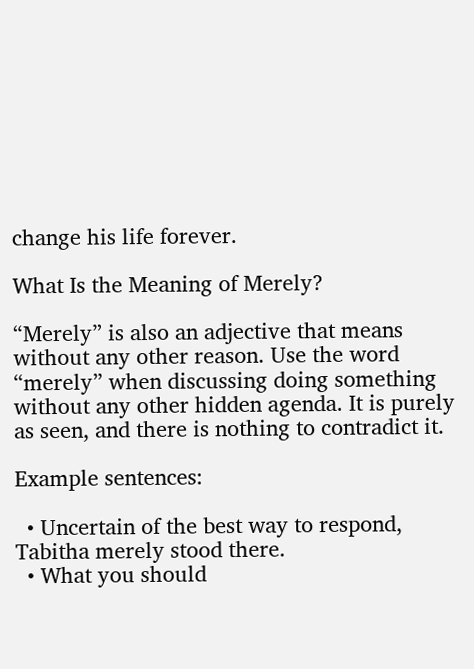change his life forever.

What Is the Meaning of Merely?

“Merely” is also an adjective that means without any other reason. Use the word “merely” when discussing doing something without any other hidden agenda. It is purely as seen, and there is nothing to contradict it.

Example sentences:

  • Uncertain of the best way to respond, Tabitha merely stood there.
  • What you should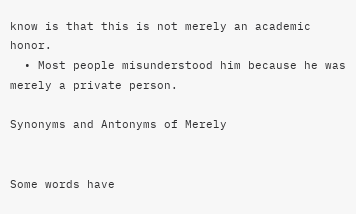know is that this is not merely an academic honor.
  • Most people misunderstood him because he was merely a private person.

Synonyms and Antonyms of Merely


Some words have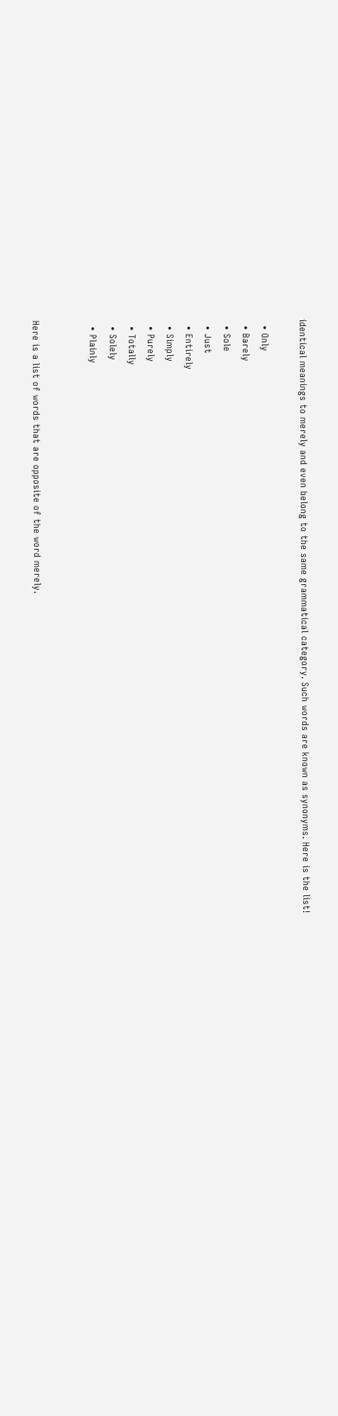identical meanings to merely and even belong to the same grammatical category. Such words are known as synonyms. Here is the list!

  • Only
  • Barely
  • Sole
  • Just
  • Entirely
  • Simply
  • Purely
  • Totally
  • Solely
  • Plainly


Here is a list of words that are opposite of the word merely.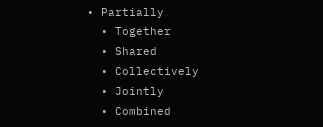• Partially
  • Together
  • Shared
  • Collectively
  • Jointly
  • Combined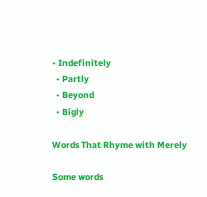• Indefinitely
  • Partly
  • Beyond
  • Bigly

Words That Rhyme with Merely

Some words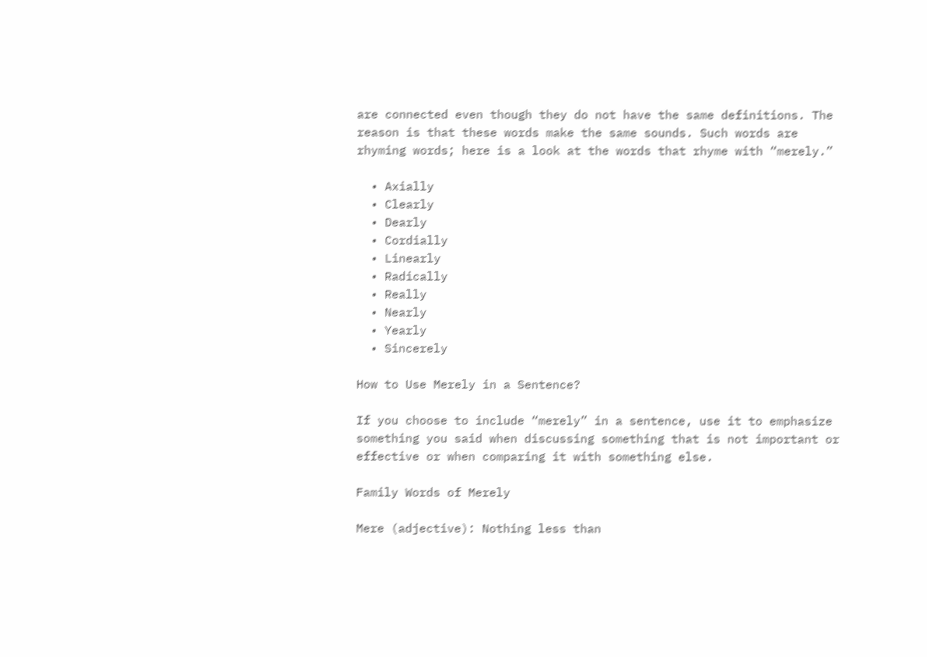are connected even though they do not have the same definitions. The reason is that these words make the same sounds. Such words are rhyming words; here is a look at the words that rhyme with “merely.”

  • Axially
  • Clearly
  • Dearly
  • Cordially
  • Linearly
  • Radically
  • Really
  • Nearly
  • Yearly
  • Sincerely

How to Use Merely in a Sentence?

If you choose to include “merely” in a sentence, use it to emphasize something you said when discussing something that is not important or effective or when comparing it with something else.

Family Words of Merely

Mere (adjective): Nothing less than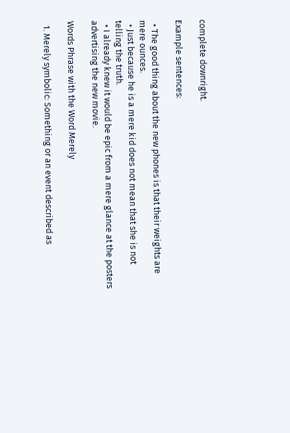complete downright.

Example sentences:

  • The good thing about the new phones is that their weights are mere ounces.
  • Just because he is a mere kid does not mean that she is not telling the truth.
  • I already knew it would be epic from a mere glance at the posters advertising the new movie.

Words Phrase with the Word Merely

  1. Merely symbolic: Something or an event described as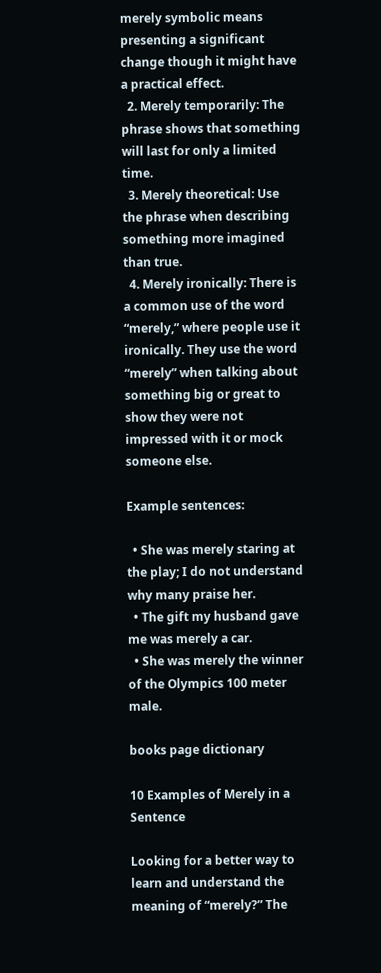merely symbolic means presenting a significant change though it might have a practical effect.
  2. Merely temporarily: The phrase shows that something will last for only a limited time.
  3. Merely theoretical: Use the phrase when describing something more imagined than true.
  4. Merely ironically: There is a common use of the word “merely,” where people use it ironically. They use the word “merely” when talking about something big or great to show they were not impressed with it or mock someone else.

Example sentences:

  • She was merely staring at the play; I do not understand why many praise her.
  • The gift my husband gave me was merely a car.
  • She was merely the winner of the Olympics 100 meter male.

books page dictionary

10 Examples of Merely in a Sentence

Looking for a better way to learn and understand the meaning of “merely?” The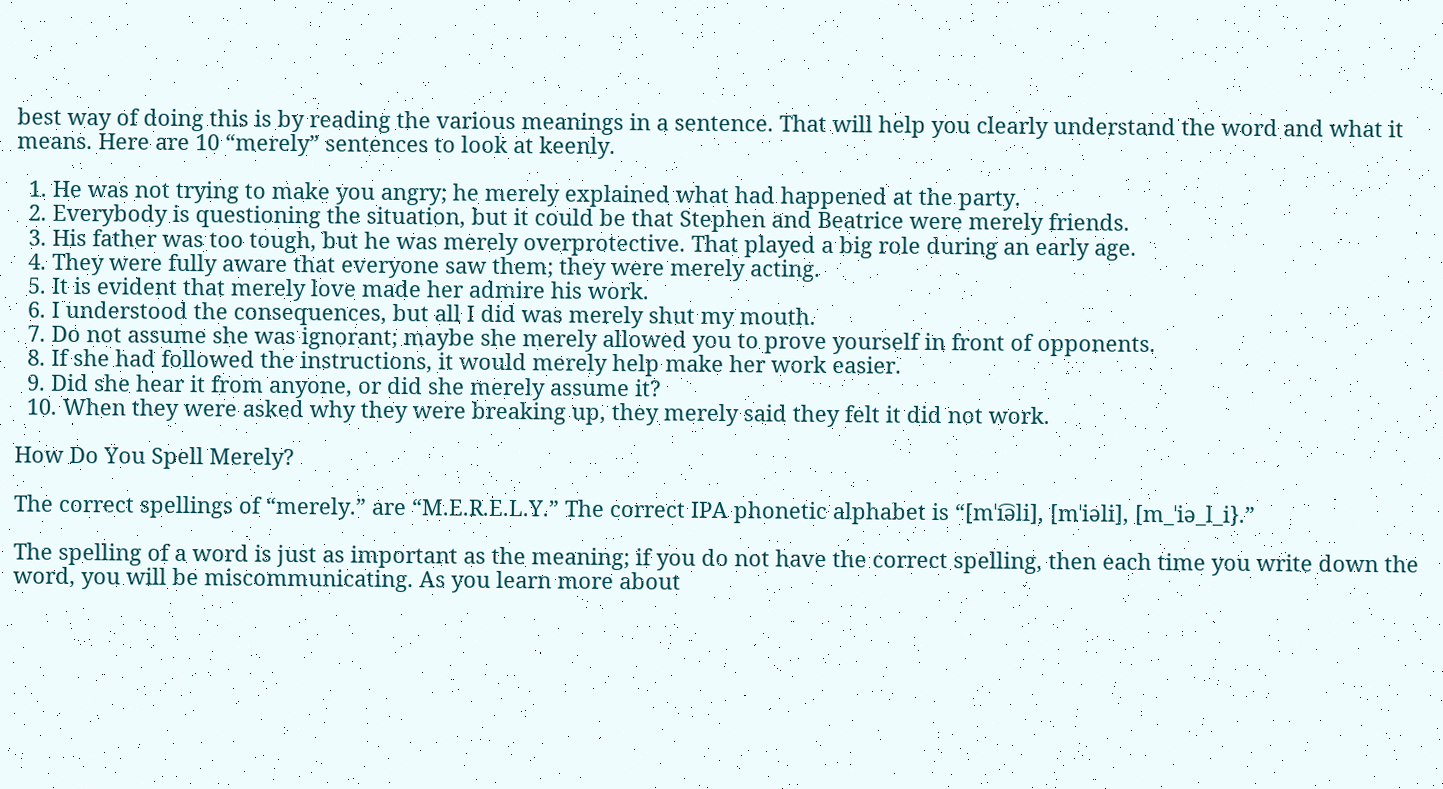best way of doing this is by reading the various meanings in a sentence. That will help you clearly understand the word and what it means. Here are 10 “merely” sentences to look at keenly.

  1. He was not trying to make you angry; he merely explained what had happened at the party.
  2. Everybody is questioning the situation, but it could be that Stephen and Beatrice were merely friends.
  3. His father was too tough, but he was merely overprotective. That played a big role during an early age.
  4. They were fully aware that everyone saw them; they were merely acting.
  5. It is evident that merely love made her admire his work.
  6. I understood the consequences, but all I did was merely shut my mouth.
  7. Do not assume she was ignorant; maybe she merely allowed you to prove yourself in front of opponents.
  8. If she had followed the instructions, it would merely help make her work easier.
  9. Did she hear it from anyone, or did she merely assume it?
  10. When they were asked why they were breaking up, they merely said they felt it did not work.

How Do You Spell Merely?

The correct spellings of “merely.” are “M.E.R.E.L.Y.” The correct IPA phonetic alphabet is “[mˈi͡əli], [mˈiəli], [m_ˈiə_l_i}.”

The spelling of a word is just as important as the meaning; if you do not have the correct spelling, then each time you write down the word, you will be miscommunicating. As you learn more about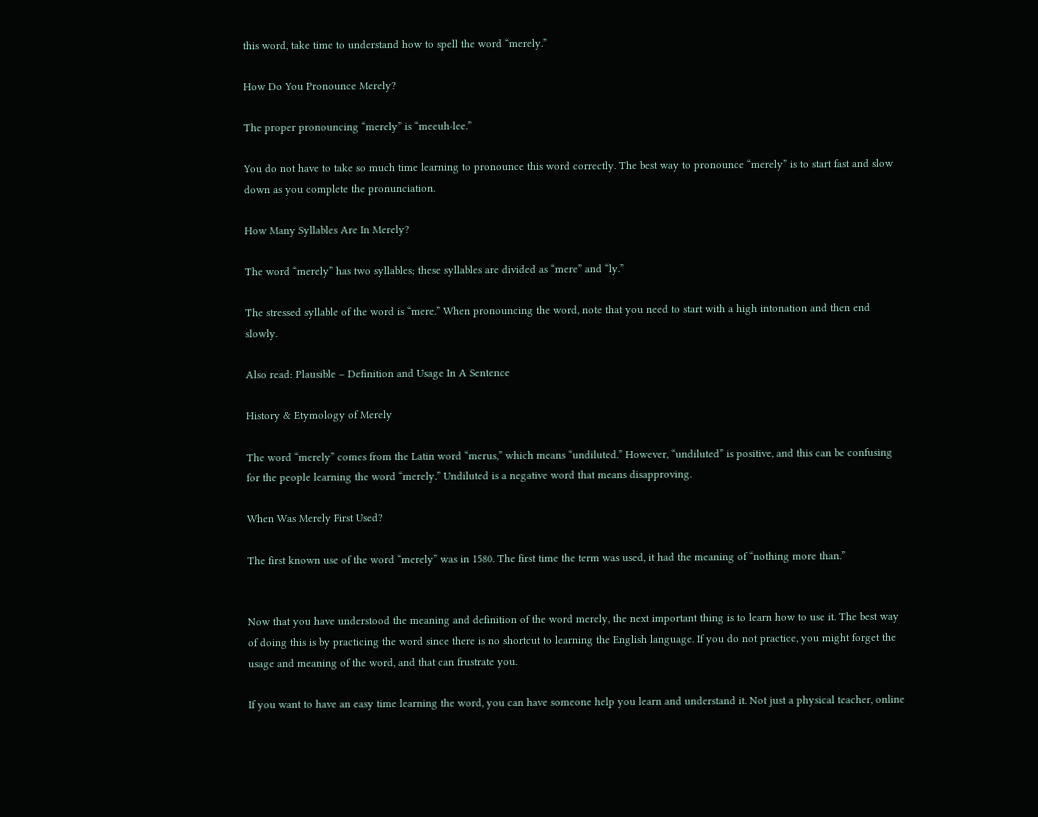this word, take time to understand how to spell the word “merely.”

How Do You Pronounce Merely?

The proper pronouncing “merely” is “meeuh·lee.”

You do not have to take so much time learning to pronounce this word correctly. The best way to pronounce “merely” is to start fast and slow down as you complete the pronunciation.

How Many Syllables Are In Merely?

The word “merely” has two syllables; these syllables are divided as “mere” and “ly.”

The stressed syllable of the word is “mere.” When pronouncing the word, note that you need to start with a high intonation and then end slowly.

Also read: Plausible – Definition and Usage In A Sentence

History & Etymology of Merely

The word “merely” comes from the Latin word “merus,” which means “undiluted.” However, “undiluted” is positive, and this can be confusing for the people learning the word “merely.” Undiluted is a negative word that means disapproving.

When Was Merely First Used?

The first known use of the word “merely” was in 1580. The first time the term was used, it had the meaning of “nothing more than.”


Now that you have understood the meaning and definition of the word merely, the next important thing is to learn how to use it. The best way of doing this is by practicing the word since there is no shortcut to learning the English language. If you do not practice, you might forget the usage and meaning of the word, and that can frustrate you.

If you want to have an easy time learning the word, you can have someone help you learn and understand it. Not just a physical teacher, online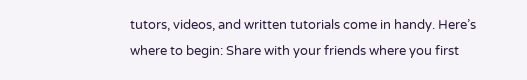tutors, videos, and written tutorials come in handy. Here’s where to begin: Share with your friends where you first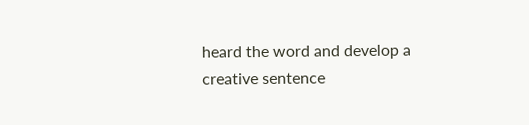heard the word and develop a creative sentence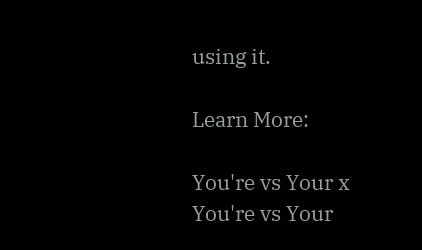using it.

Learn More:

You're vs Your x
You're vs Your